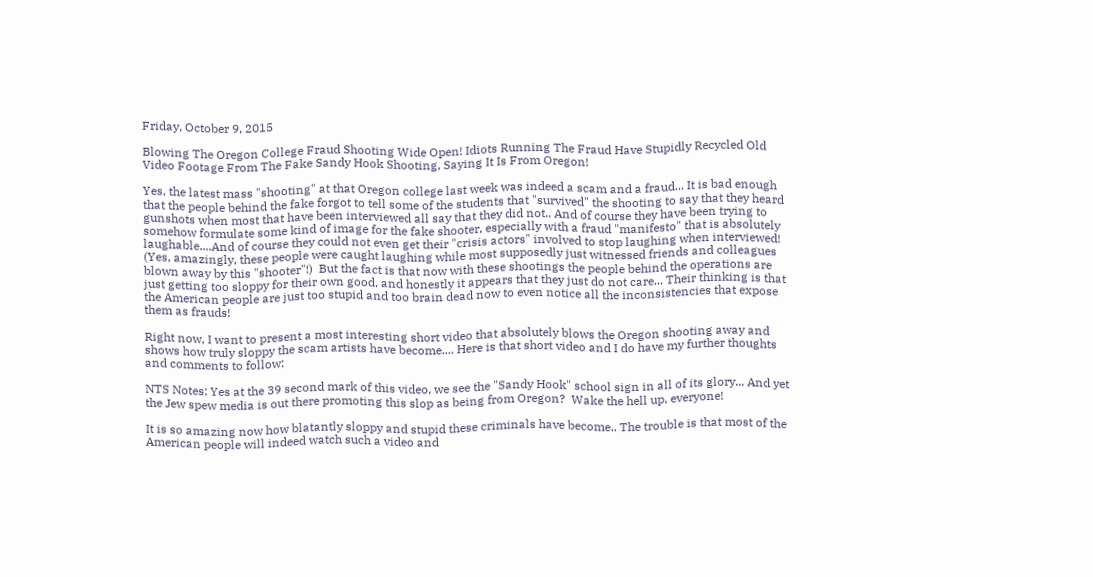Friday, October 9, 2015

Blowing The Oregon College Fraud Shooting Wide Open! Idiots Running The Fraud Have Stupidly Recycled Old Video Footage From The Fake Sandy Hook Shooting, Saying It Is From Oregon!

Yes, the latest mass "shooting" at that Oregon college last week was indeed a scam and a fraud... It is bad enough that the people behind the fake forgot to tell some of the students that "survived" the shooting to say that they heard gunshots when most that have been interviewed all say that they did not.. And of course they have been trying to somehow formulate some kind of image for the fake shooter, especially with a fraud "manifesto" that is absolutely laughable....And of course they could not even get their "crisis actors" involved to stop laughing when interviewed! (Yes, amazingly, these people were caught laughing while most supposedly just witnessed friends and colleagues blown away by this "shooter"!)  But the fact is that now with these shootings the people behind the operations are just getting too sloppy for their own good, and honestly it appears that they just do not care... Their thinking is that the American people are just too stupid and too brain dead now to even notice all the inconsistencies that expose them as frauds!

Right now, I want to present a most interesting short video that absolutely blows the Oregon shooting away and shows how truly sloppy the scam artists have become.... Here is that short video and I do have my further thoughts and comments to follow:

NTS Notes: Yes at the 39 second mark of this video, we see the "Sandy Hook" school sign in all of its glory... And yet the Jew spew media is out there promoting this slop as being from Oregon?  Wake the hell up, everyone!

It is so amazing now how blatantly sloppy and stupid these criminals have become.. The trouble is that most of the American people will indeed watch such a video and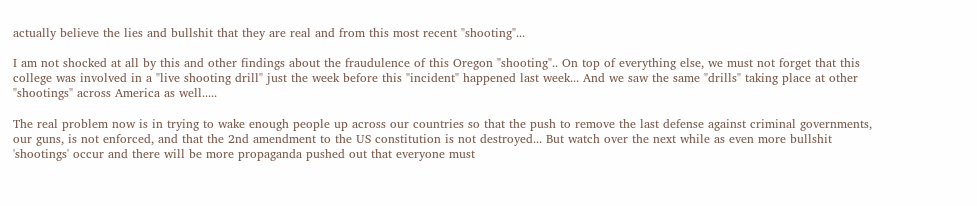actually believe the lies and bullshit that they are real and from this most recent "shooting"...

I am not shocked at all by this and other findings about the fraudulence of this Oregon "shooting".. On top of everything else, we must not forget that this college was involved in a "live shooting drill" just the week before this "incident" happened last week... And we saw the same "drills" taking place at other "shootings" across America as well.....

The real problem now is in trying to wake enough people up across our countries so that the push to remove the last defense against criminal governments, our guns, is not enforced, and that the 2nd amendment to the US constitution is not destroyed... But watch over the next while as even more bullshit 'shootings' occur and there will be more propaganda pushed out that everyone must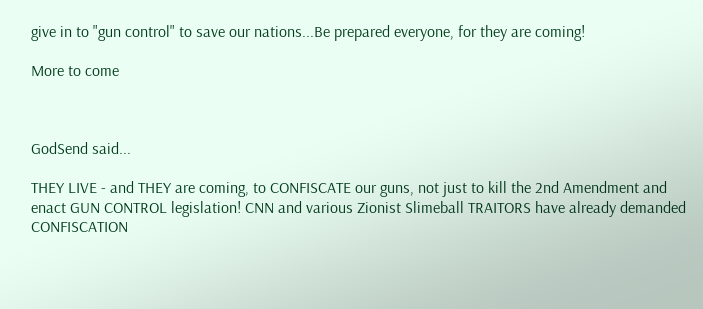give in to "gun control" to save our nations...Be prepared everyone, for they are coming!

More to come



GodSend said...

THEY LIVE - and THEY are coming, to CONFISCATE our guns, not just to kill the 2nd Amendment and enact GUN CONTROL legislation! CNN and various Zionist Slimeball TRAITORS have already demanded CONFISCATION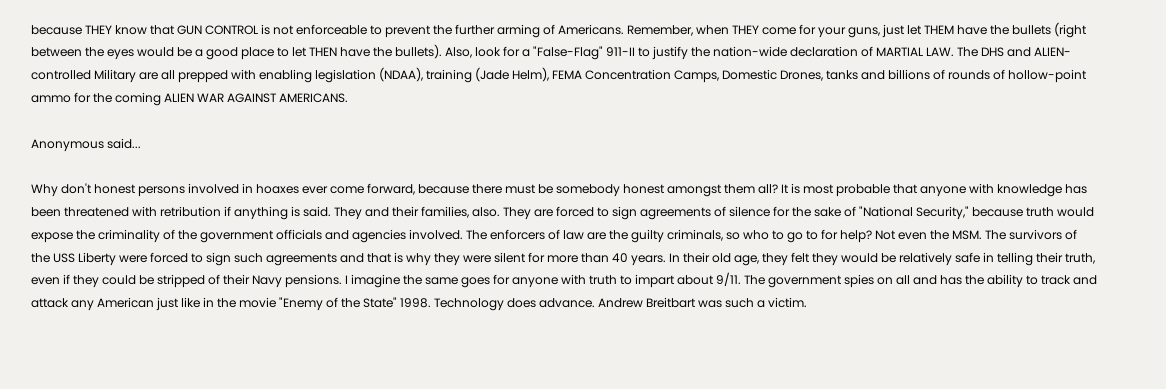because THEY know that GUN CONTROL is not enforceable to prevent the further arming of Americans. Remember, when THEY come for your guns, just let THEM have the bullets (right between the eyes would be a good place to let THEN have the bullets). Also, look for a "False-Flag" 911-II to justify the nation-wide declaration of MARTIAL LAW. The DHS and ALIEN-controlled Military are all prepped with enabling legislation (NDAA), training (Jade Helm), FEMA Concentration Camps, Domestic Drones, tanks and billions of rounds of hollow-point ammo for the coming ALIEN WAR AGAINST AMERICANS.

Anonymous said...

Why don't honest persons involved in hoaxes ever come forward, because there must be somebody honest amongst them all? It is most probable that anyone with knowledge has been threatened with retribution if anything is said. They and their families, also. They are forced to sign agreements of silence for the sake of "National Security," because truth would expose the criminality of the government officials and agencies involved. The enforcers of law are the guilty criminals, so who to go to for help? Not even the MSM. The survivors of the USS Liberty were forced to sign such agreements and that is why they were silent for more than 40 years. In their old age, they felt they would be relatively safe in telling their truth, even if they could be stripped of their Navy pensions. I imagine the same goes for anyone with truth to impart about 9/11. The government spies on all and has the ability to track and attack any American just like in the movie "Enemy of the State" 1998. Technology does advance. Andrew Breitbart was such a victim.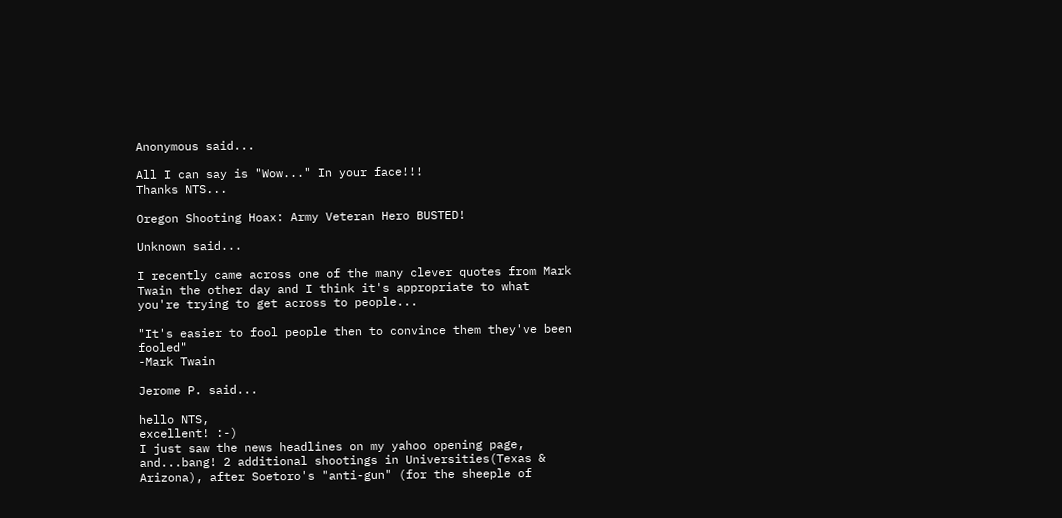Anonymous said...

All I can say is "Wow..." In your face!!!
Thanks NTS...

Oregon Shooting Hoax: Army Veteran Hero BUSTED!

Unknown said...

I recently came across one of the many clever quotes from Mark Twain the other day and I think it's appropriate to what you're trying to get across to people...

"It's easier to fool people then to convince them they've been fooled"
-Mark Twain

Jerome P. said...

hello NTS,
excellent! :-)
I just saw the news headlines on my yahoo opening page, and...bang! 2 additional shootings in Universities(Texas & Arizona), after Soetoro's "anti-gun" (for the sheeple of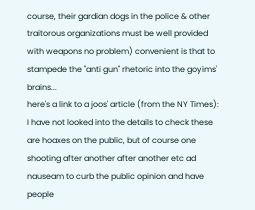course, their gardian dogs in the police & other traitorous organizations must be well provided with weapons no problem) convenient is that to stampede the "anti gun" rhetoric into the goyims' brains...
here's a link to a joos' article (from the NY Times):
I have not looked into the details to check these are hoaxes on the public, but of course one shooting after another after another etc ad nauseam to curb the public opinion and have people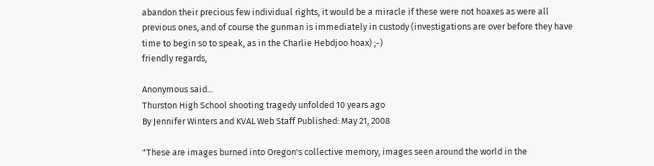abandon their precious few individual rights, it would be a miracle if these were not hoaxes as were all previous ones, and of course the gunman is immediately in custody (investigations are over before they have time to begin so to speak, as in the Charlie Hebdjoo hoax) ;-)
friendly regards,

Anonymous said...
Thurston High School shooting tragedy unfolded 10 years ago
By Jennifer Winters and KVAL Web Staff Published: May 21, 2008

"These are images burned into Oregon's collective memory, images seen around the world in the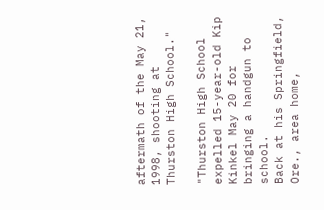aftermath of the May 21, 1998, shooting at Thurston High School."

"Thurston High School expelled 15-year-old Kip Kinkel May 20 for bringing a handgun to school.
Back at his Springfield, Ore., area home,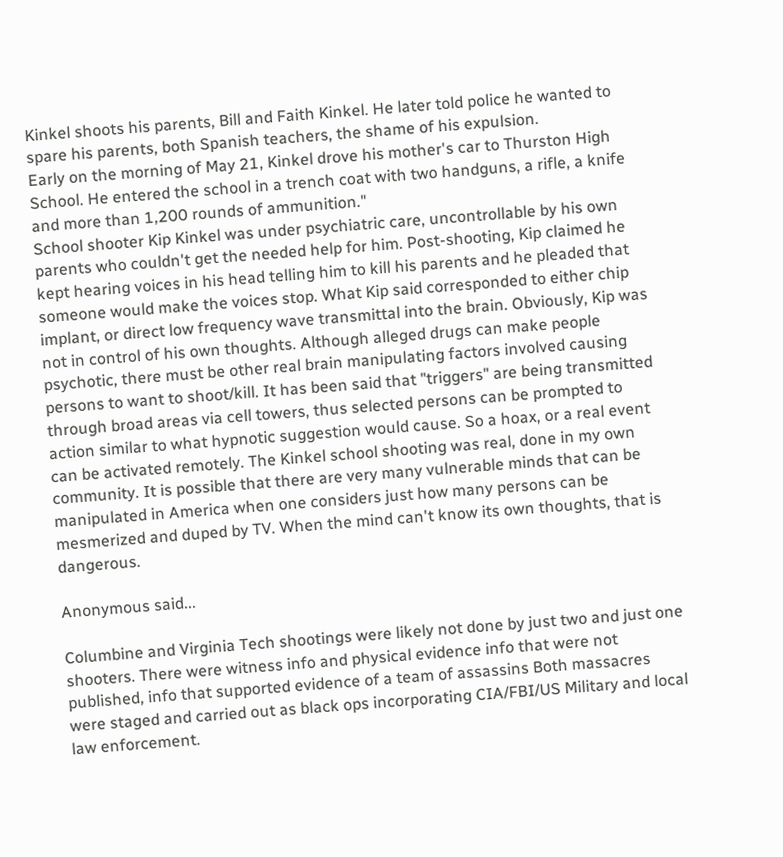Kinkel shoots his parents, Bill and Faith Kinkel. He later told police he wanted to spare his parents, both Spanish teachers, the shame of his expulsion.
Early on the morning of May 21, Kinkel drove his mother's car to Thurston High School. He entered the school in a trench coat with two handguns, a rifle, a knife and more than 1,200 rounds of ammunition."
School shooter Kip Kinkel was under psychiatric care, uncontrollable by his own parents who couldn't get the needed help for him. Post-shooting, Kip claimed he kept hearing voices in his head telling him to kill his parents and he pleaded that someone would make the voices stop. What Kip said corresponded to either chip implant, or direct low frequency wave transmittal into the brain. Obviously, Kip was not in control of his own thoughts. Although alleged drugs can make people psychotic, there must be other real brain manipulating factors involved causing persons to want to shoot/kill. It has been said that "triggers" are being transmitted through broad areas via cell towers, thus selected persons can be prompted to action similar to what hypnotic suggestion would cause. So a hoax, or a real event can be activated remotely. The Kinkel school shooting was real, done in my own community. It is possible that there are very many vulnerable minds that can be manipulated in America when one considers just how many persons can be mesmerized and duped by TV. When the mind can't know its own thoughts, that is dangerous.

Anonymous said...

Columbine and Virginia Tech shootings were likely not done by just two and just one shooters. There were witness info and physical evidence info that were not published, info that supported evidence of a team of assassins Both massacres were staged and carried out as black ops incorporating CIA/FBI/US Military and local law enforcement.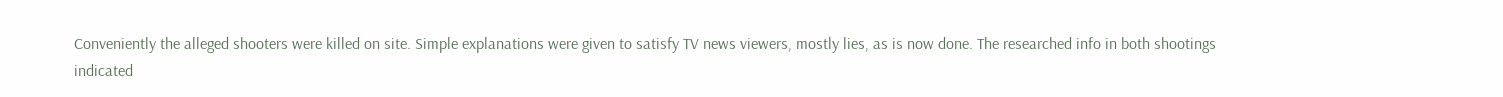Conveniently the alleged shooters were killed on site. Simple explanations were given to satisfy TV news viewers, mostly lies, as is now done. The researched info in both shootings indicated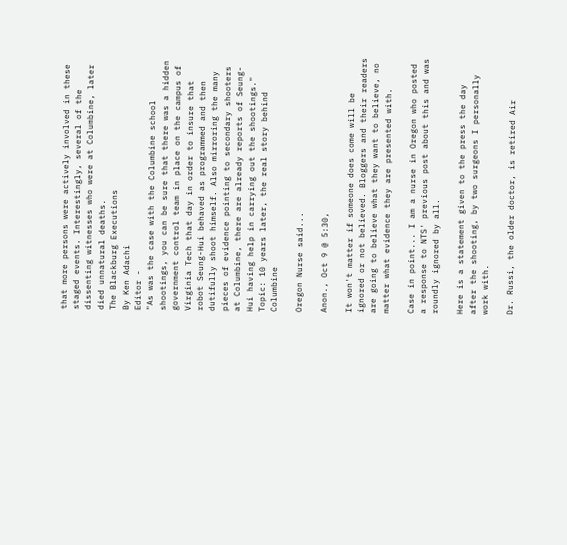that more persons were actively involved in these staged events. Interestingly, several of the dissenting witnesses who were at Columbine, later died unnatural deaths.
The Blackburg Executions
By Ken Adachi
Editor -
"As was the case with the Columbine school shootings, you can be sure that there was a hidden government control team in place on the campus of Virginia Tech that day in order to insure that robot Seung-Hui behaved as programmed and then dutifully shoot himself. Also mirroring the many pieces of evidence pointing to secondary shooters at Columbine, there are already reports of Seung-Hui having help in carrying out the shootings."
Topic: 10 years later, the real story behind Columbine

Oregon Nurse said...

Anon., Oct 9 @ 5:30,

It won't matter if someone does come will be ignored or not believed. Bloggers and their readers are going to believe what they want to believe, no matter what evidence they are presented with.

Case in point... I am a nurse in Oregon who posted a response to NTS' previous post about this and was roundly ignored by all.

Here is a statement given to the press the day after the shooting, by two surgeons I personally work with.

Dr. Russi, the older doctor, is retired Air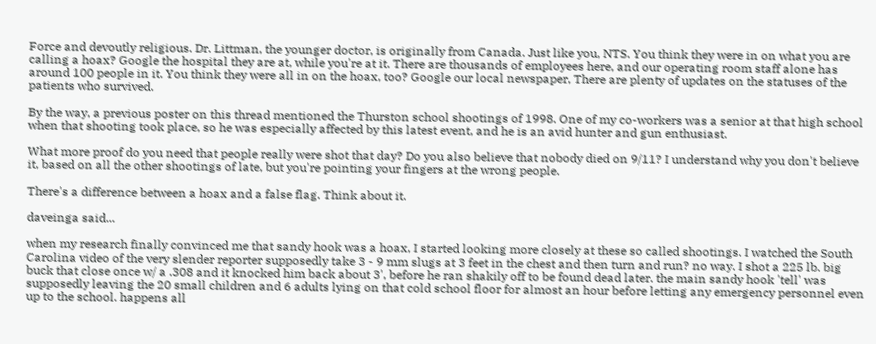Force and devoutly religious. Dr. Littman, the younger doctor, is originally from Canada. Just like you, NTS. You think they were in on what you are calling a hoax? Google the hospital they are at, while you're at it. There are thousands of employees here, and our operating room staff alone has around 100 people in it. You think they were all in on the hoax, too? Google our local newspaper, There are plenty of updates on the statuses of the patients who survived.

By the way, a previous poster on this thread mentioned the Thurston school shootings of 1998. One of my co-workers was a senior at that high school when that shooting took place, so he was especially affected by this latest event, and he is an avid hunter and gun enthusiast.

What more proof do you need that people really were shot that day? Do you also believe that nobody died on 9/11? I understand why you don't believe it, based on all the other shootings of late, but you're pointing your fingers at the wrong people.

There's a difference between a hoax and a false flag. Think about it.

daveinga said...

when my research finally convinced me that sandy hook was a hoax, I started looking more closely at these so called shootings. I watched the South Carolina video of the very slender reporter supposedly take 3 - 9 mm slugs at 3 feet in the chest and then turn and run? no way. I shot a 225 lb. big buck that close once w/ a .308 and it knocked him back about 3', before he ran shakily off to be found dead later. the main sandy hook 'tell' was supposedly leaving the 20 small children and 6 adults lying on that cold school floor for almost an hour before letting any emergency personnel even up to the school. happens all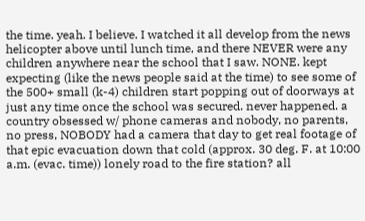the time. yeah. I believe. I watched it all develop from the news helicopter above until lunch time, and there NEVER were any children anywhere near the school that I saw. NONE. kept expecting (like the news people said at the time) to see some of the 500+ small (k-4) children start popping out of doorways at just any time once the school was secured. never happened. a country obsessed w/ phone cameras and nobody, no parents, no press, NOBODY had a camera that day to get real footage of that epic evacuation down that cold (approx. 30 deg. F. at 10:00 a.m. (evac. time)) lonely road to the fire station? all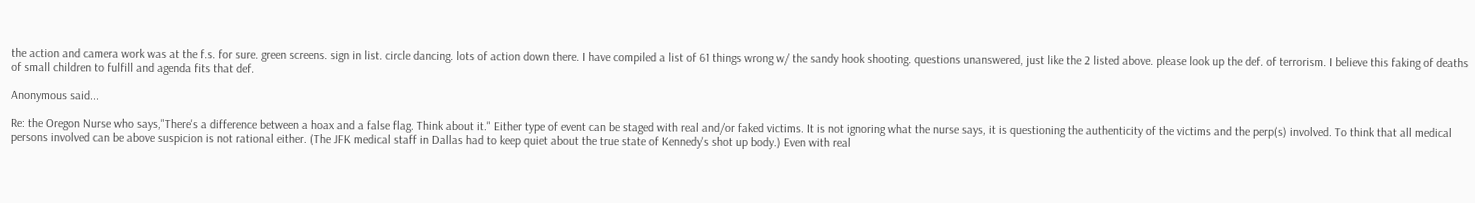the action and camera work was at the f.s. for sure. green screens. sign in list. circle dancing. lots of action down there. I have compiled a list of 61 things wrong w/ the sandy hook shooting. questions unanswered, just like the 2 listed above. please look up the def. of terrorism. I believe this faking of deaths of small children to fulfill and agenda fits that def.

Anonymous said...

Re: the Oregon Nurse who says,"There's a difference between a hoax and a false flag. Think about it." Either type of event can be staged with real and/or faked victims. It is not ignoring what the nurse says, it is questioning the authenticity of the victims and the perp(s) involved. To think that all medical persons involved can be above suspicion is not rational either. (The JFK medical staff in Dallas had to keep quiet about the true state of Kennedy's shot up body.) Even with real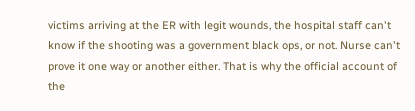victims arriving at the ER with legit wounds, the hospital staff can't know if the shooting was a government black ops, or not. Nurse can't prove it one way or another either. That is why the official account of the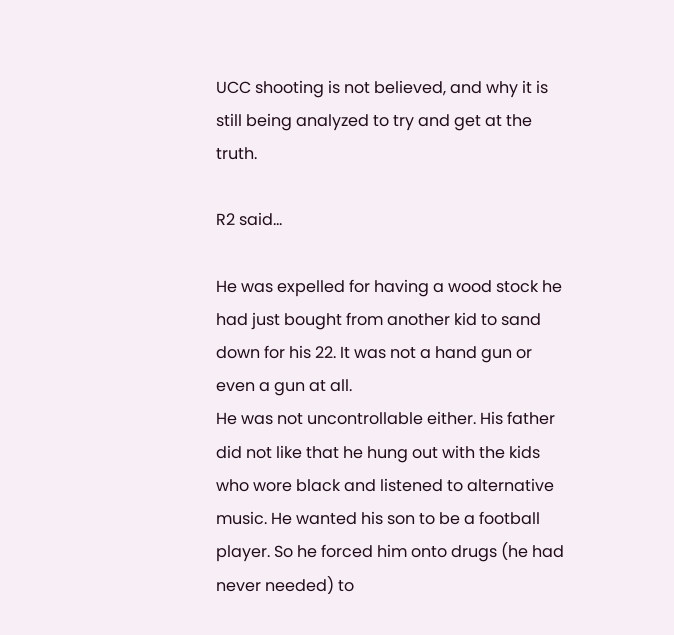UCC shooting is not believed, and why it is still being analyzed to try and get at the truth.

R2 said...

He was expelled for having a wood stock he had just bought from another kid to sand down for his 22. It was not a hand gun or even a gun at all.
He was not uncontrollable either. His father did not like that he hung out with the kids who wore black and listened to alternative music. He wanted his son to be a football player. So he forced him onto drugs (he had never needed) to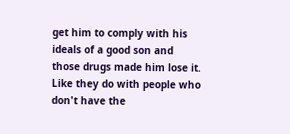get him to comply with his ideals of a good son and those drugs made him lose it. Like they do with people who don't have the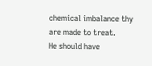chemical imbalance thy are made to treat.
He should have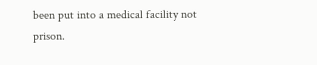been put into a medical facility not prison.